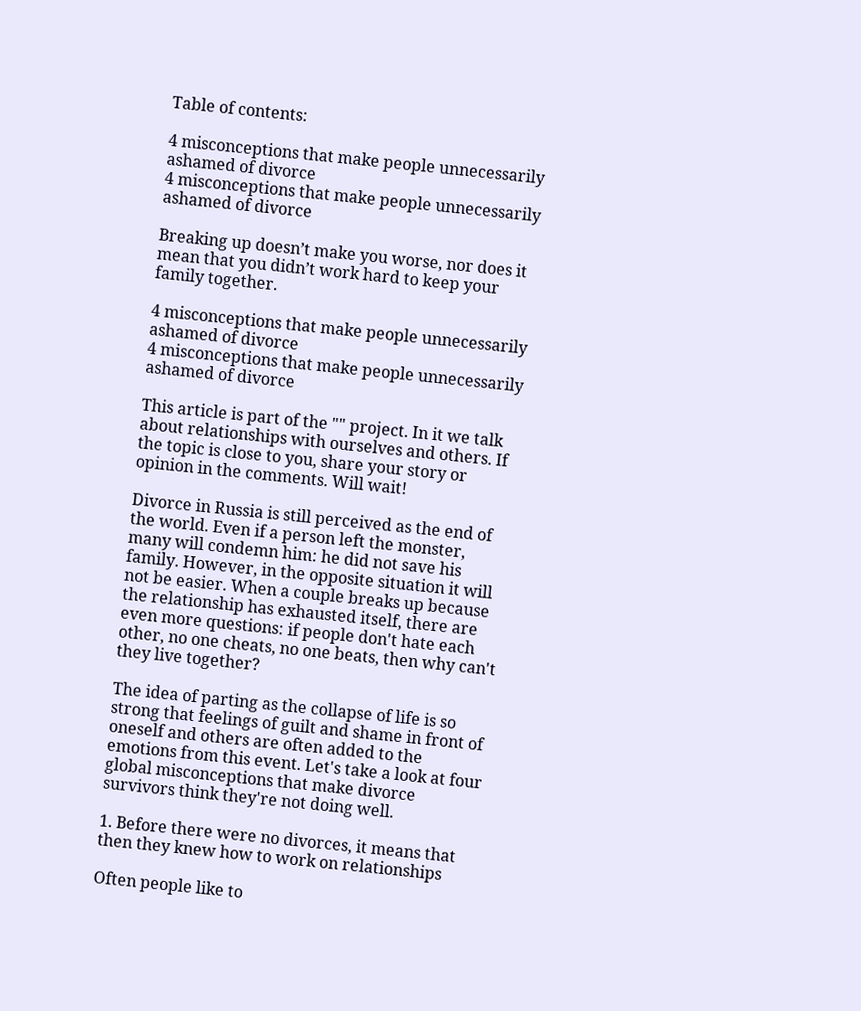Table of contents:

4 misconceptions that make people unnecessarily ashamed of divorce
4 misconceptions that make people unnecessarily ashamed of divorce

Breaking up doesn’t make you worse, nor does it mean that you didn’t work hard to keep your family together.

4 misconceptions that make people unnecessarily ashamed of divorce
4 misconceptions that make people unnecessarily ashamed of divorce

This article is part of the "" project. In it we talk about relationships with ourselves and others. If the topic is close to you, share your story or opinion in the comments. Will wait!

Divorce in Russia is still perceived as the end of the world. Even if a person left the monster, many will condemn him: he did not save his family. However, in the opposite situation it will not be easier. When a couple breaks up because the relationship has exhausted itself, there are even more questions: if people don't hate each other, no one cheats, no one beats, then why can't they live together?

The idea of parting as the collapse of life is so strong that feelings of guilt and shame in front of oneself and others are often added to the emotions from this event. Let's take a look at four global misconceptions that make divorce survivors think they're not doing well.

1. Before there were no divorces, it means that then they knew how to work on relationships

Often people like to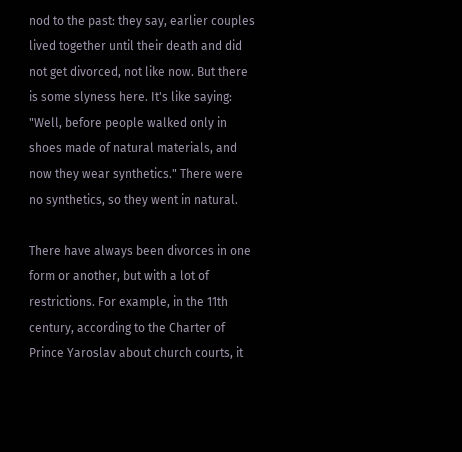nod to the past: they say, earlier couples lived together until their death and did not get divorced, not like now. But there is some slyness here. It's like saying: "Well, before people walked only in shoes made of natural materials, and now they wear synthetics." There were no synthetics, so they went in natural.

There have always been divorces in one form or another, but with a lot of restrictions. For example, in the 11th century, according to the Charter of Prince Yaroslav about church courts, it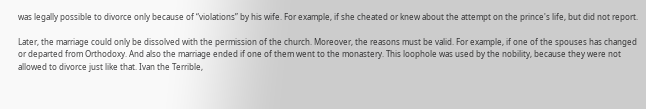was legally possible to divorce only because of “violations” by his wife. For example, if she cheated or knew about the attempt on the prince's life, but did not report.

Later, the marriage could only be dissolved with the permission of the church. Moreover, the reasons must be valid. For example, if one of the spouses has changed or departed from Orthodoxy. And also the marriage ended if one of them went to the monastery. This loophole was used by the nobility, because they were not allowed to divorce just like that. Ivan the Terrible,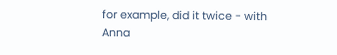for example, did it twice - with Anna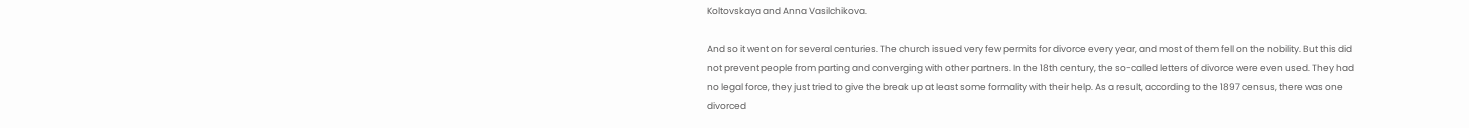Koltovskaya and Anna Vasilchikova.

And so it went on for several centuries. The church issued very few permits for divorce every year, and most of them fell on the nobility. But this did not prevent people from parting and converging with other partners. In the 18th century, the so-called letters of divorce were even used. They had no legal force, they just tried to give the break up at least some formality with their help. As a result, according to the 1897 census, there was one divorced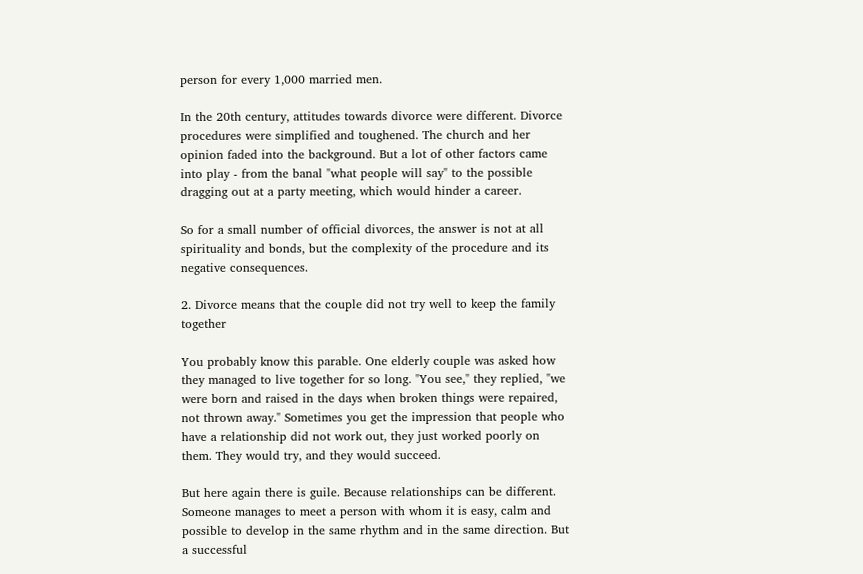person for every 1,000 married men.

In the 20th century, attitudes towards divorce were different. Divorce procedures were simplified and toughened. The church and her opinion faded into the background. But a lot of other factors came into play - from the banal "what people will say" to the possible dragging out at a party meeting, which would hinder a career.

So for a small number of official divorces, the answer is not at all spirituality and bonds, but the complexity of the procedure and its negative consequences.

2. Divorce means that the couple did not try well to keep the family together

You probably know this parable. One elderly couple was asked how they managed to live together for so long. "You see," they replied, "we were born and raised in the days when broken things were repaired, not thrown away." Sometimes you get the impression that people who have a relationship did not work out, they just worked poorly on them. They would try, and they would succeed.

But here again there is guile. Because relationships can be different. Someone manages to meet a person with whom it is easy, calm and possible to develop in the same rhythm and in the same direction. But a successful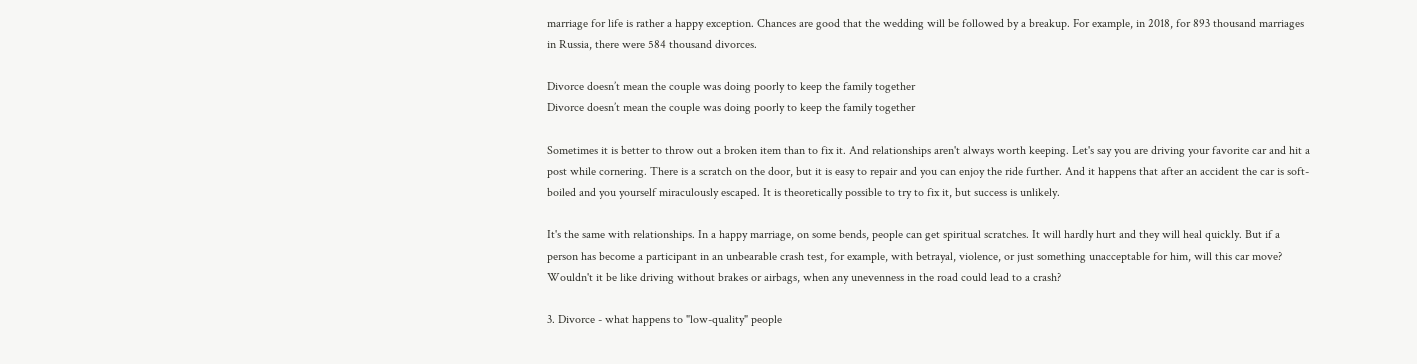marriage for life is rather a happy exception. Chances are good that the wedding will be followed by a breakup. For example, in 2018, for 893 thousand marriages in Russia, there were 584 thousand divorces.

Divorce doesn’t mean the couple was doing poorly to keep the family together
Divorce doesn’t mean the couple was doing poorly to keep the family together

Sometimes it is better to throw out a broken item than to fix it. And relationships aren't always worth keeping. Let's say you are driving your favorite car and hit a post while cornering. There is a scratch on the door, but it is easy to repair and you can enjoy the ride further. And it happens that after an accident the car is soft-boiled and you yourself miraculously escaped. It is theoretically possible to try to fix it, but success is unlikely.

It's the same with relationships. In a happy marriage, on some bends, people can get spiritual scratches. It will hardly hurt and they will heal quickly. But if a person has become a participant in an unbearable crash test, for example, with betrayal, violence, or just something unacceptable for him, will this car move? Wouldn't it be like driving without brakes or airbags, when any unevenness in the road could lead to a crash?

3. Divorce - what happens to "low-quality" people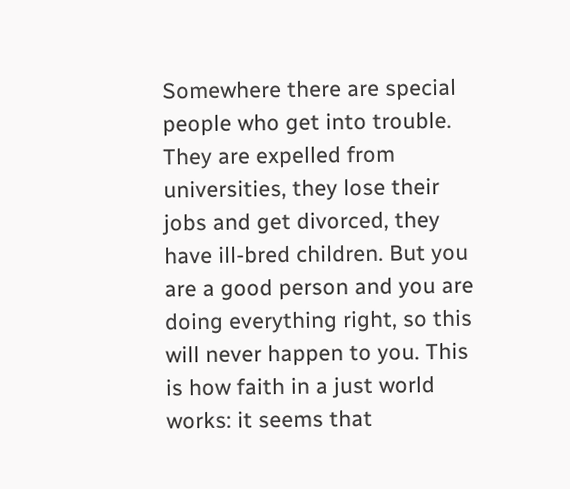Somewhere there are special people who get into trouble. They are expelled from universities, they lose their jobs and get divorced, they have ill-bred children. But you are a good person and you are doing everything right, so this will never happen to you. This is how faith in a just world works: it seems that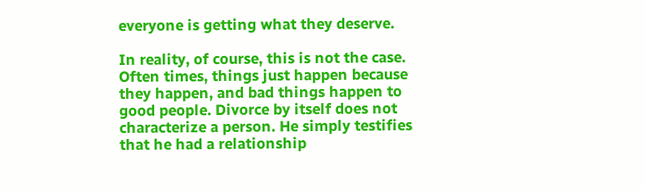everyone is getting what they deserve.

In reality, of course, this is not the case. Often times, things just happen because they happen, and bad things happen to good people. Divorce by itself does not characterize a person. He simply testifies that he had a relationship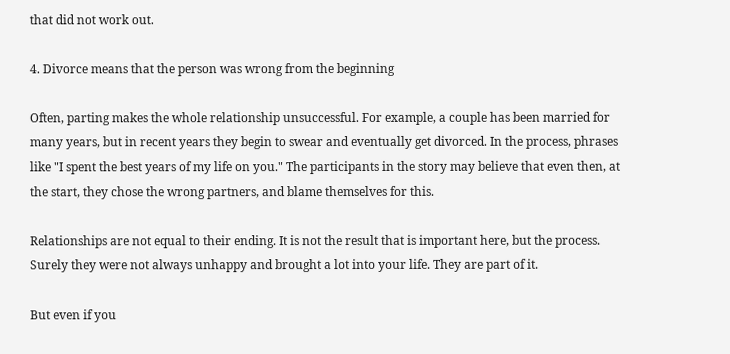that did not work out.

4. Divorce means that the person was wrong from the beginning

Often, parting makes the whole relationship unsuccessful. For example, a couple has been married for many years, but in recent years they begin to swear and eventually get divorced. In the process, phrases like "I spent the best years of my life on you." The participants in the story may believe that even then, at the start, they chose the wrong partners, and blame themselves for this.

Relationships are not equal to their ending. It is not the result that is important here, but the process. Surely they were not always unhappy and brought a lot into your life. They are part of it.

But even if you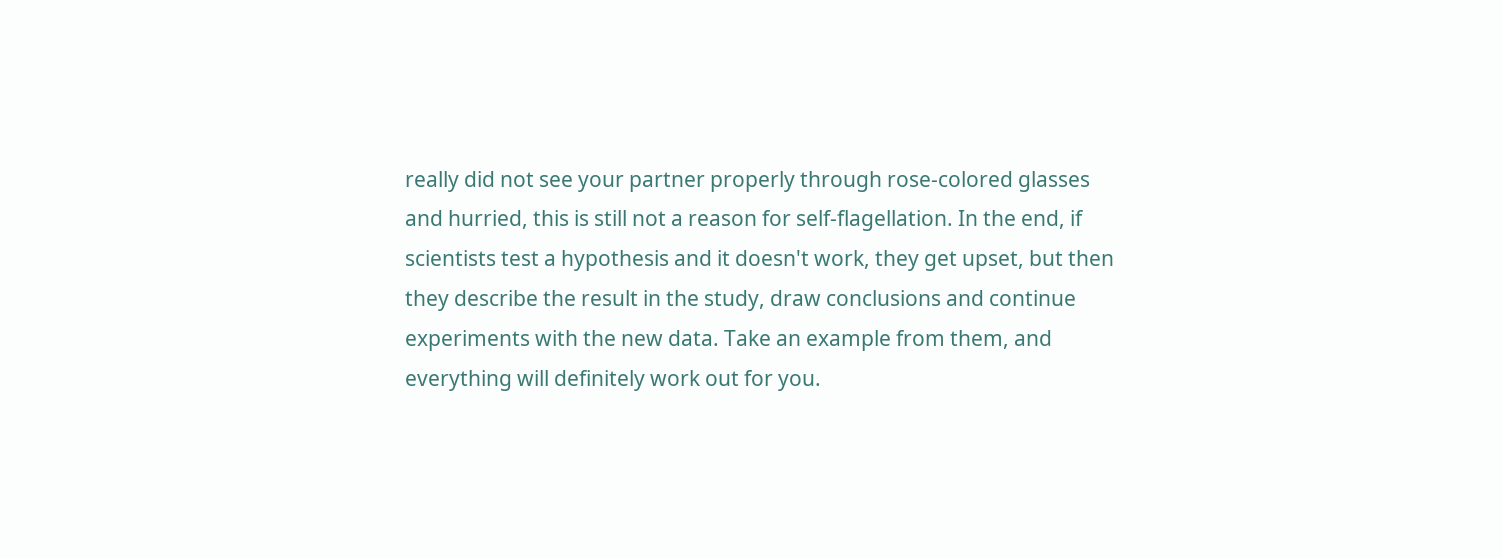really did not see your partner properly through rose-colored glasses and hurried, this is still not a reason for self-flagellation. In the end, if scientists test a hypothesis and it doesn't work, they get upset, but then they describe the result in the study, draw conclusions and continue experiments with the new data. Take an example from them, and everything will definitely work out for you.